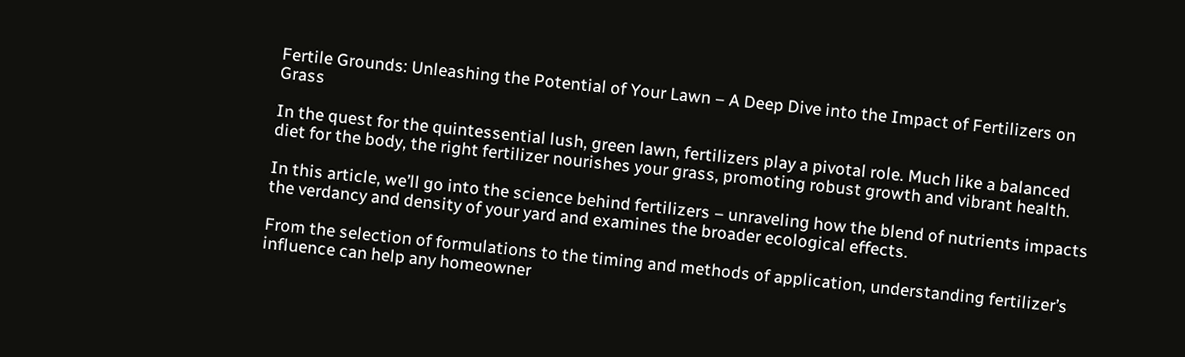Fertile Grounds: Unleashing the Potential of Your Lawn – A Deep Dive into the Impact of Fertilizers on Grass

In the quest for the quintessential lush, green lawn, fertilizers play a pivotal role. Much like a balanced diet for the body, the right fertilizer nourishes your grass, promoting robust growth and vibrant health.

In this article, we’ll go into the science behind fertilizers – unraveling how the blend of nutrients impacts the verdancy and density of your yard and examines the broader ecological effects.

From the selection of formulations to the timing and methods of application, understanding fertilizer’s influence can help any homeowner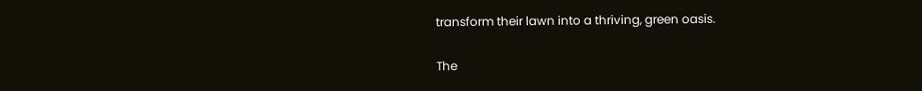transform their lawn into a thriving, green oasis.

The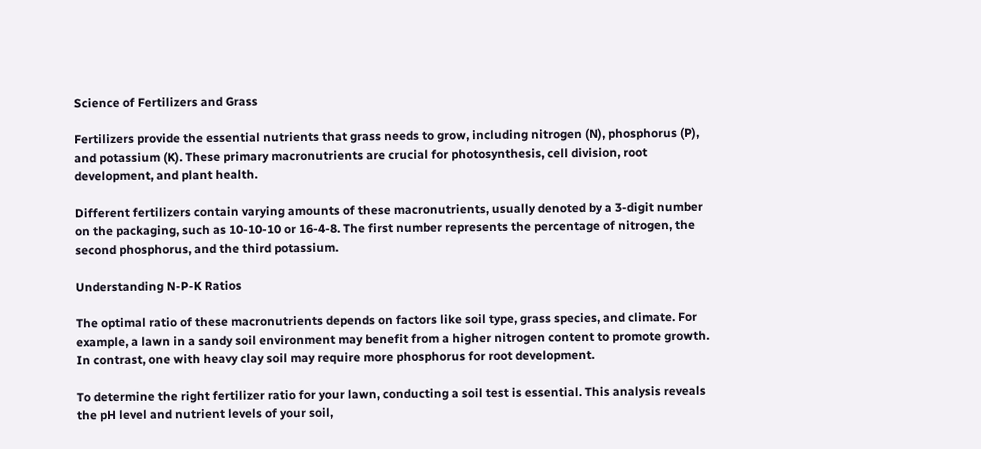Science of Fertilizers and Grass

Fertilizers provide the essential nutrients that grass needs to grow, including nitrogen (N), phosphorus (P), and potassium (K). These primary macronutrients are crucial for photosynthesis, cell division, root development, and plant health.

Different fertilizers contain varying amounts of these macronutrients, usually denoted by a 3-digit number on the packaging, such as 10-10-10 or 16-4-8. The first number represents the percentage of nitrogen, the second phosphorus, and the third potassium.

Understanding N-P-K Ratios

The optimal ratio of these macronutrients depends on factors like soil type, grass species, and climate. For example, a lawn in a sandy soil environment may benefit from a higher nitrogen content to promote growth. In contrast, one with heavy clay soil may require more phosphorus for root development.

To determine the right fertilizer ratio for your lawn, conducting a soil test is essential. This analysis reveals the pH level and nutrient levels of your soil,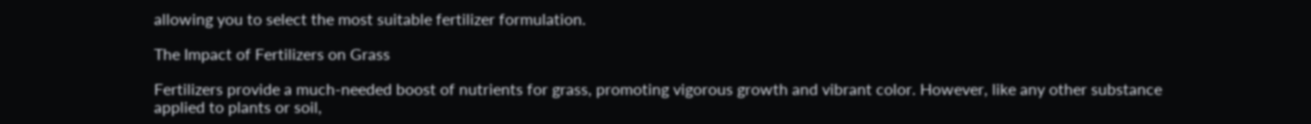allowing you to select the most suitable fertilizer formulation.

The Impact of Fertilizers on Grass

Fertilizers provide a much-needed boost of nutrients for grass, promoting vigorous growth and vibrant color. However, like any other substance applied to plants or soil,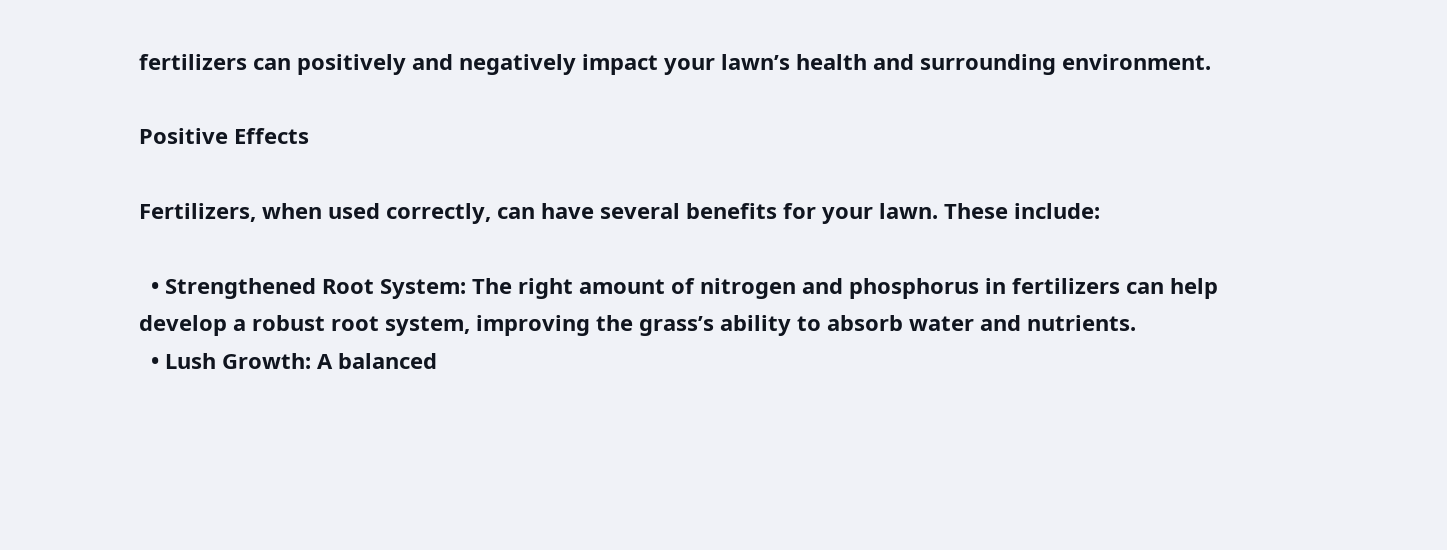fertilizers can positively and negatively impact your lawn’s health and surrounding environment.

Positive Effects

Fertilizers, when used correctly, can have several benefits for your lawn. These include:

  • Strengthened Root System: The right amount of nitrogen and phosphorus in fertilizers can help develop a robust root system, improving the grass’s ability to absorb water and nutrients.
  • Lush Growth: A balanced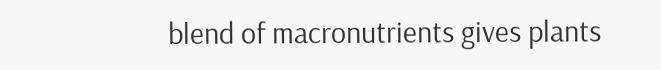blend of macronutrients gives plants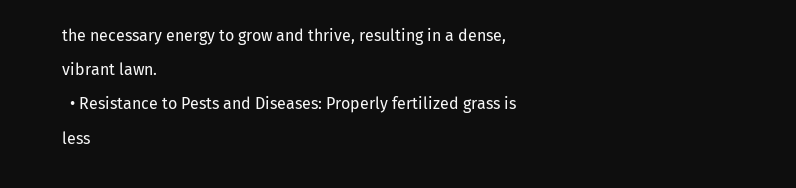the necessary energy to grow and thrive, resulting in a dense, vibrant lawn.
  • Resistance to Pests and Diseases: Properly fertilized grass is less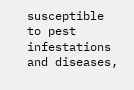susceptible to pest infestations and diseases,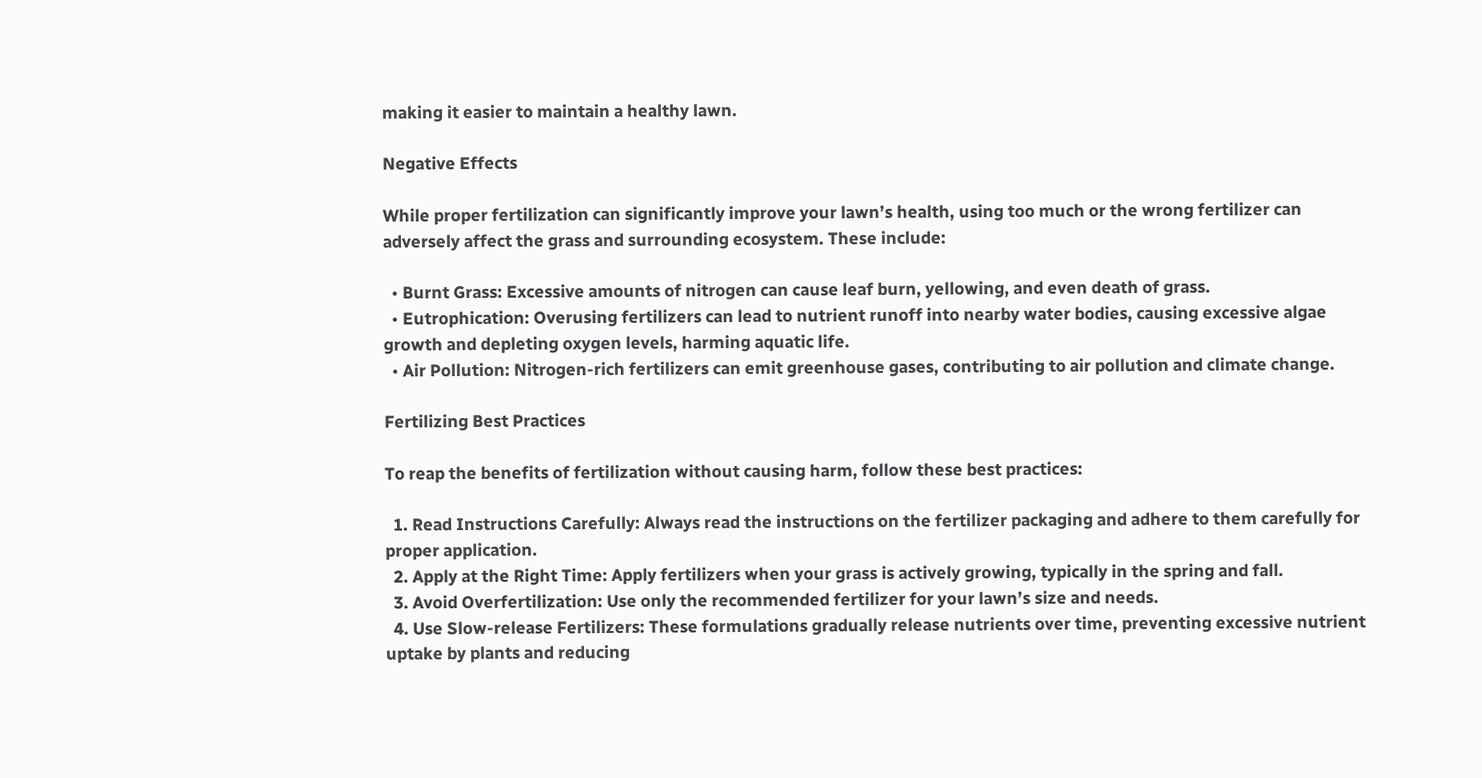making it easier to maintain a healthy lawn.

Negative Effects

While proper fertilization can significantly improve your lawn’s health, using too much or the wrong fertilizer can adversely affect the grass and surrounding ecosystem. These include:

  • Burnt Grass: Excessive amounts of nitrogen can cause leaf burn, yellowing, and even death of grass.
  • Eutrophication: Overusing fertilizers can lead to nutrient runoff into nearby water bodies, causing excessive algae growth and depleting oxygen levels, harming aquatic life.
  • Air Pollution: Nitrogen-rich fertilizers can emit greenhouse gases, contributing to air pollution and climate change.

Fertilizing Best Practices

To reap the benefits of fertilization without causing harm, follow these best practices:

  1. Read Instructions Carefully: Always read the instructions on the fertilizer packaging and adhere to them carefully for proper application.
  2. Apply at the Right Time: Apply fertilizers when your grass is actively growing, typically in the spring and fall.
  3. Avoid Overfertilization: Use only the recommended fertilizer for your lawn’s size and needs.
  4. Use Slow-release Fertilizers: These formulations gradually release nutrients over time, preventing excessive nutrient uptake by plants and reducing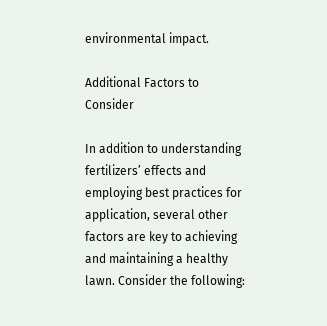environmental impact.

Additional Factors to Consider

In addition to understanding fertilizers’ effects and employing best practices for application, several other factors are key to achieving and maintaining a healthy lawn. Consider the following: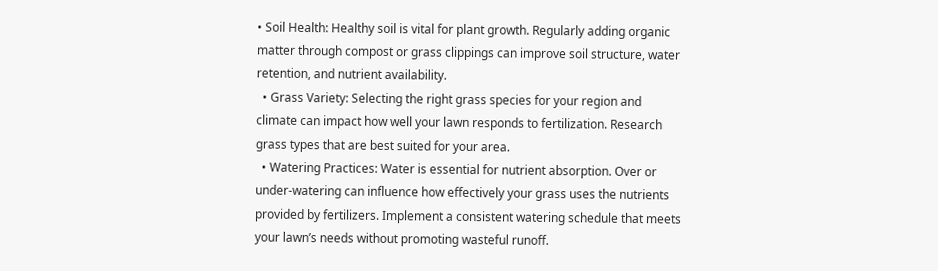• Soil Health: Healthy soil is vital for plant growth. Regularly adding organic matter through compost or grass clippings can improve soil structure, water retention, and nutrient availability.
  • Grass Variety: Selecting the right grass species for your region and climate can impact how well your lawn responds to fertilization. Research grass types that are best suited for your area.
  • Watering Practices: Water is essential for nutrient absorption. Over or under-watering can influence how effectively your grass uses the nutrients provided by fertilizers. Implement a consistent watering schedule that meets your lawn’s needs without promoting wasteful runoff.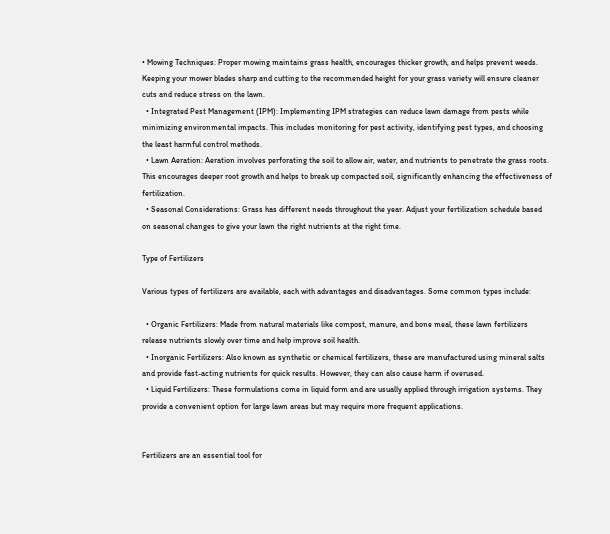• Mowing Techniques: Proper mowing maintains grass health, encourages thicker growth, and helps prevent weeds. Keeping your mower blades sharp and cutting to the recommended height for your grass variety will ensure cleaner cuts and reduce stress on the lawn.
  • Integrated Pest Management (IPM): Implementing IPM strategies can reduce lawn damage from pests while minimizing environmental impacts. This includes monitoring for pest activity, identifying pest types, and choosing the least harmful control methods.
  • Lawn Aeration: Aeration involves perforating the soil to allow air, water, and nutrients to penetrate the grass roots. This encourages deeper root growth and helps to break up compacted soil, significantly enhancing the effectiveness of fertilization.
  • Seasonal Considerations: Grass has different needs throughout the year. Adjust your fertilization schedule based on seasonal changes to give your lawn the right nutrients at the right time.

Type of Fertilizers

Various types of fertilizers are available, each with advantages and disadvantages. Some common types include:

  • Organic Fertilizers: Made from natural materials like compost, manure, and bone meal, these lawn fertilizers release nutrients slowly over time and help improve soil health.
  • Inorganic Fertilizers: Also known as synthetic or chemical fertilizers, these are manufactured using mineral salts and provide fast-acting nutrients for quick results. However, they can also cause harm if overused.
  • Liquid Fertilizers: These formulations come in liquid form and are usually applied through irrigation systems. They provide a convenient option for large lawn areas but may require more frequent applications.


Fertilizers are an essential tool for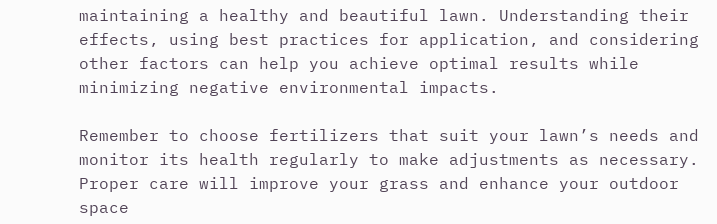maintaining a healthy and beautiful lawn. Understanding their effects, using best practices for application, and considering other factors can help you achieve optimal results while minimizing negative environmental impacts.

Remember to choose fertilizers that suit your lawn’s needs and monitor its health regularly to make adjustments as necessary. Proper care will improve your grass and enhance your outdoor space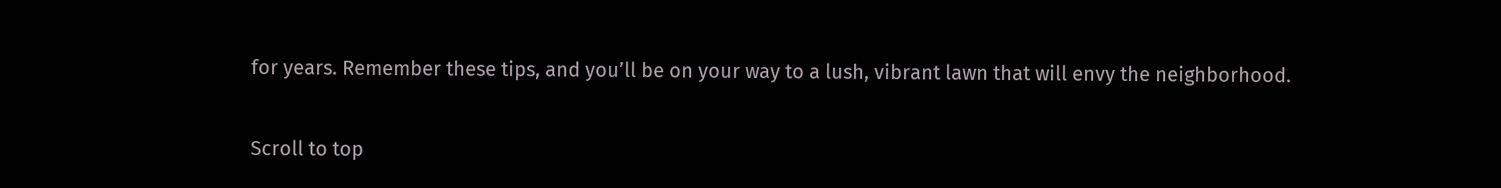for years. Remember these tips, and you’ll be on your way to a lush, vibrant lawn that will envy the neighborhood.


Scroll to top